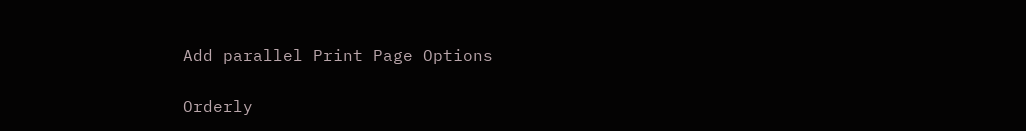Add parallel Print Page Options

Orderly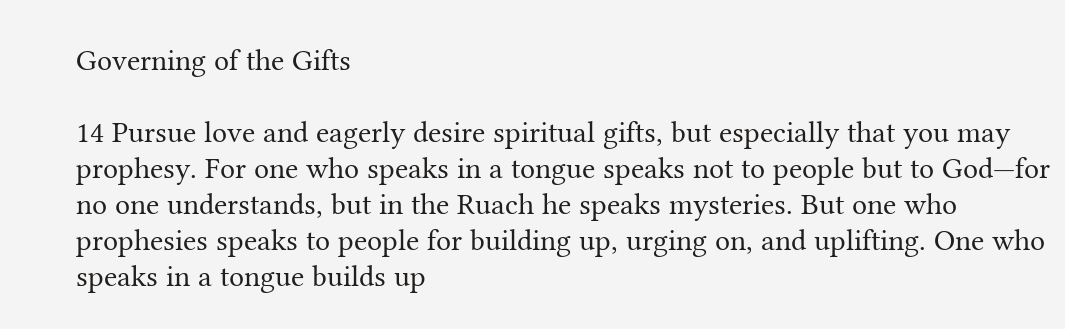Governing of the Gifts

14 Pursue love and eagerly desire spiritual gifts, but especially that you may prophesy. For one who speaks in a tongue speaks not to people but to God—for no one understands, but in the Ruach he speaks mysteries. But one who prophesies speaks to people for building up, urging on, and uplifting. One who speaks in a tongue builds up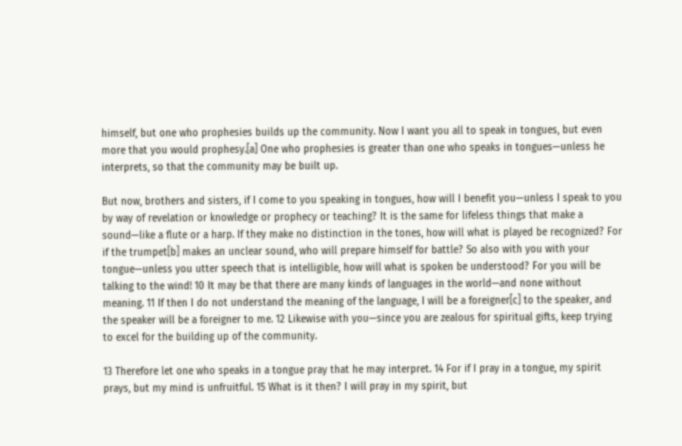himself, but one who prophesies builds up the community. Now I want you all to speak in tongues, but even more that you would prophesy.[a] One who prophesies is greater than one who speaks in tongues—unless he interprets, so that the community may be built up.

But now, brothers and sisters, if I come to you speaking in tongues, how will I benefit you—unless I speak to you by way of revelation or knowledge or prophecy or teaching? It is the same for lifeless things that make a sound—like a flute or a harp. If they make no distinction in the tones, how will what is played be recognized? For if the trumpet[b] makes an unclear sound, who will prepare himself for battle? So also with you with your tongue—unless you utter speech that is intelligible, how will what is spoken be understood? For you will be talking to the wind! 10 It may be that there are many kinds of languages in the world—and none without meaning. 11 If then I do not understand the meaning of the language, I will be a foreigner[c] to the speaker, and the speaker will be a foreigner to me. 12 Likewise with you—since you are zealous for spiritual gifts, keep trying to excel for the building up of the community.

13 Therefore let one who speaks in a tongue pray that he may interpret. 14 For if I pray in a tongue, my spirit prays, but my mind is unfruitful. 15 What is it then? I will pray in my spirit, but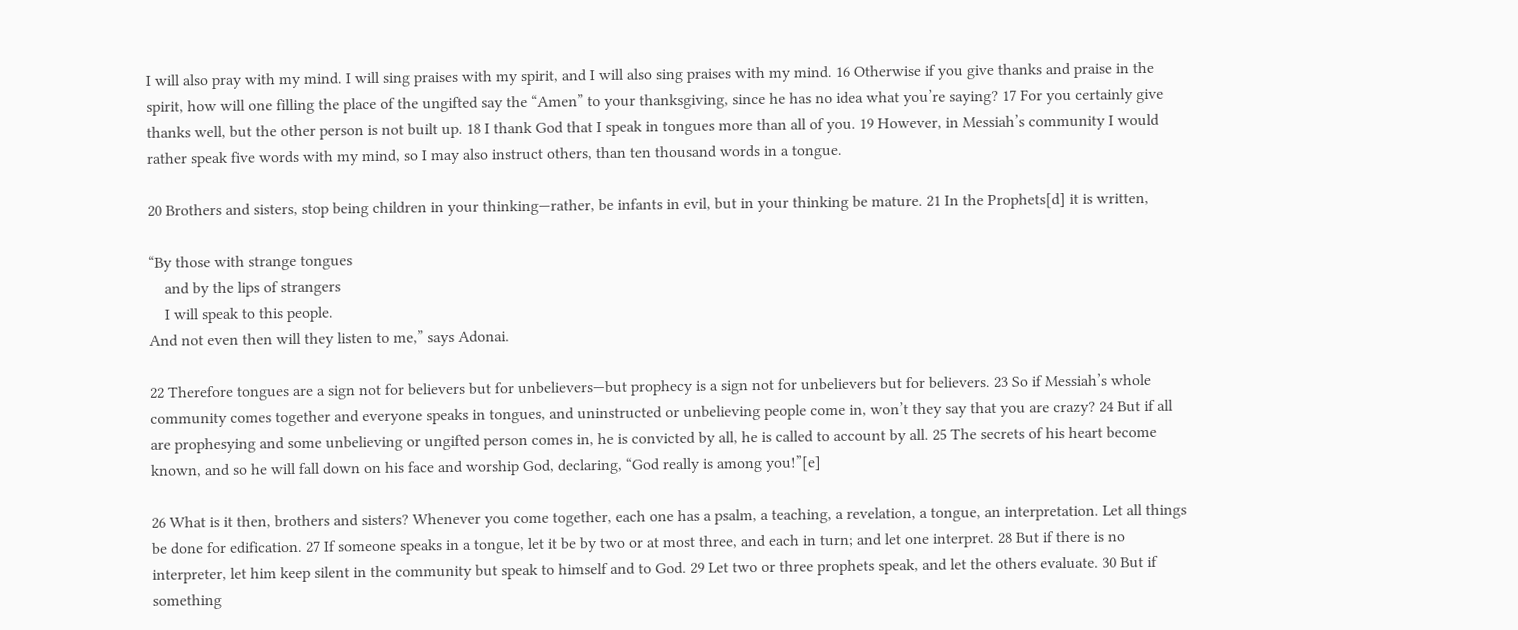I will also pray with my mind. I will sing praises with my spirit, and I will also sing praises with my mind. 16 Otherwise if you give thanks and praise in the spirit, how will one filling the place of the ungifted say the “Amen” to your thanksgiving, since he has no idea what you’re saying? 17 For you certainly give thanks well, but the other person is not built up. 18 I thank God that I speak in tongues more than all of you. 19 However, in Messiah’s community I would rather speak five words with my mind, so I may also instruct others, than ten thousand words in a tongue.

20 Brothers and sisters, stop being children in your thinking—rather, be infants in evil, but in your thinking be mature. 21 In the Prophets[d] it is written,

“By those with strange tongues
    and by the lips of strangers
    I will speak to this people.
And not even then will they listen to me,” says Adonai.

22 Therefore tongues are a sign not for believers but for unbelievers—but prophecy is a sign not for unbelievers but for believers. 23 So if Messiah’s whole community comes together and everyone speaks in tongues, and uninstructed or unbelieving people come in, won’t they say that you are crazy? 24 But if all are prophesying and some unbelieving or ungifted person comes in, he is convicted by all, he is called to account by all. 25 The secrets of his heart become known, and so he will fall down on his face and worship God, declaring, “God really is among you!”[e]

26 What is it then, brothers and sisters? Whenever you come together, each one has a psalm, a teaching, a revelation, a tongue, an interpretation. Let all things be done for edification. 27 If someone speaks in a tongue, let it be by two or at most three, and each in turn; and let one interpret. 28 But if there is no interpreter, let him keep silent in the community but speak to himself and to God. 29 Let two or three prophets speak, and let the others evaluate. 30 But if something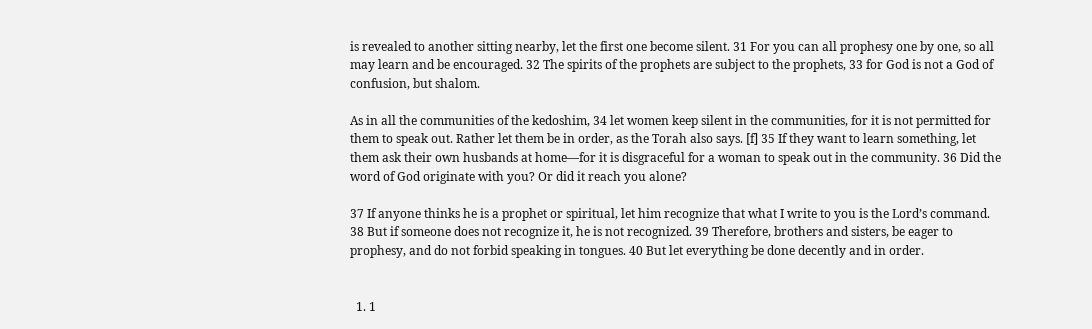is revealed to another sitting nearby, let the first one become silent. 31 For you can all prophesy one by one, so all may learn and be encouraged. 32 The spirits of the prophets are subject to the prophets, 33 for God is not a God of confusion, but shalom.

As in all the communities of the kedoshim, 34 let women keep silent in the communities, for it is not permitted for them to speak out. Rather let them be in order, as the Torah also says. [f] 35 If they want to learn something, let them ask their own husbands at home—for it is disgraceful for a woman to speak out in the community. 36 Did the word of God originate with you? Or did it reach you alone?

37 If anyone thinks he is a prophet or spiritual, let him recognize that what I write to you is the Lord’s command. 38 But if someone does not recognize it, he is not recognized. 39 Therefore, brothers and sisters, be eager to prophesy, and do not forbid speaking in tongues. 40 But let everything be done decently and in order.


  1. 1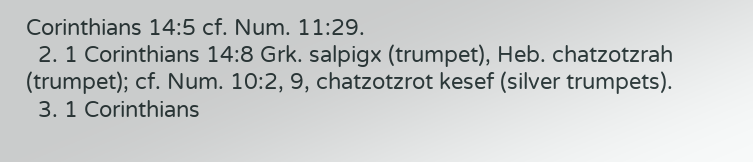Corinthians 14:5 cf. Num. 11:29.
  2. 1 Corinthians 14:8 Grk. salpigx (trumpet), Heb. chatzotzrah (trumpet); cf. Num. 10:2, 9, chatzotzrot kesef (silver trumpets).
  3. 1 Corinthians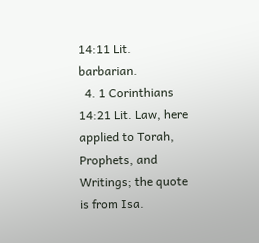14:11 Lit. barbarian.
  4. 1 Corinthians 14:21 Lit. Law, here applied to Torah, Prophets, and Writings; the quote is from Isa.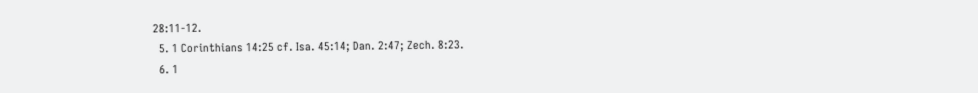28:11-12.
  5. 1 Corinthians 14:25 cf. Isa. 45:14; Dan. 2:47; Zech. 8:23.
  6. 1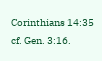Corinthians 14:35 cf. Gen. 3:16.